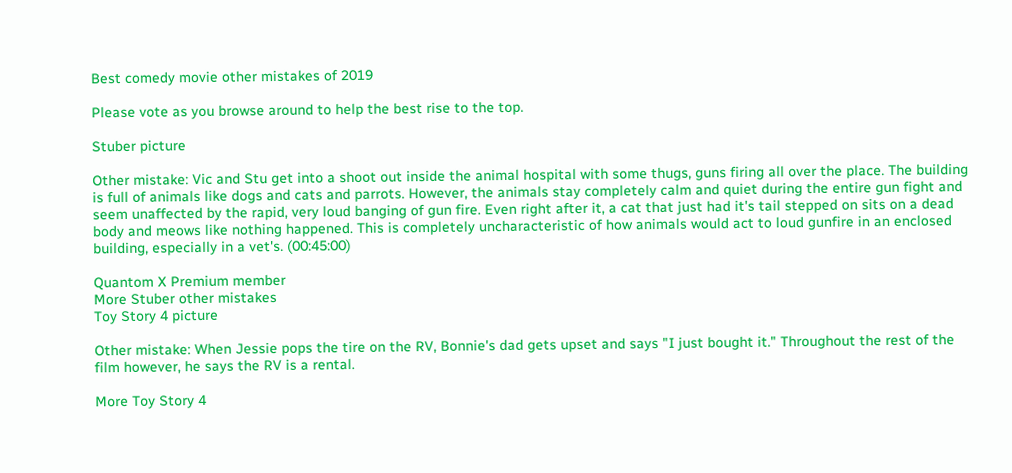Best comedy movie other mistakes of 2019

Please vote as you browse around to help the best rise to the top.

Stuber picture

Other mistake: Vic and Stu get into a shoot out inside the animal hospital with some thugs, guns firing all over the place. The building is full of animals like dogs and cats and parrots. However, the animals stay completely calm and quiet during the entire gun fight and seem unaffected by the rapid, very loud banging of gun fire. Even right after it, a cat that just had it's tail stepped on sits on a dead body and meows like nothing happened. This is completely uncharacteristic of how animals would act to loud gunfire in an enclosed building, especially in a vet's. (00:45:00)

Quantom X Premium member
More Stuber other mistakes
Toy Story 4 picture

Other mistake: When Jessie pops the tire on the RV, Bonnie's dad gets upset and says "I just bought it." Throughout the rest of the film however, he says the RV is a rental.

More Toy Story 4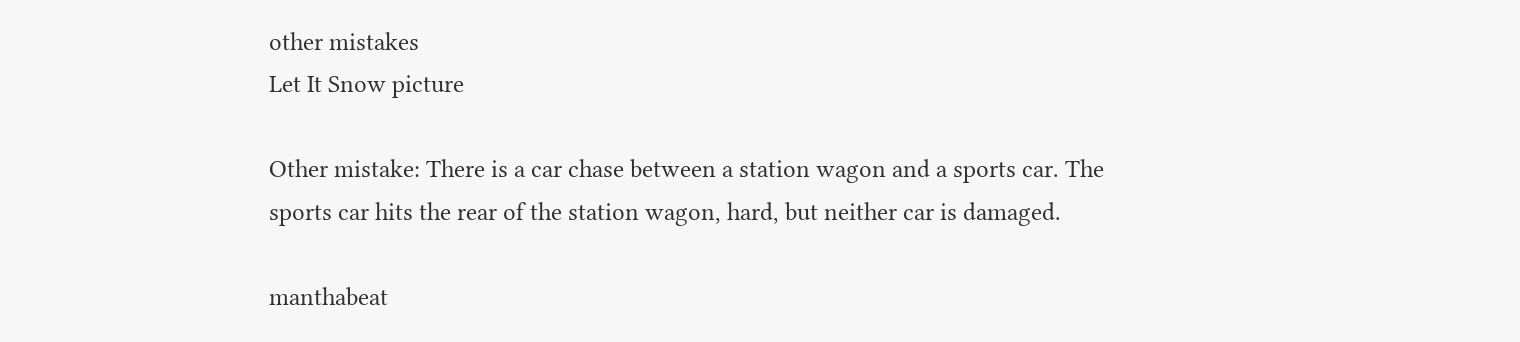other mistakes
Let It Snow picture

Other mistake: There is a car chase between a station wagon and a sports car. The sports car hits the rear of the station wagon, hard, but neither car is damaged.

manthabeat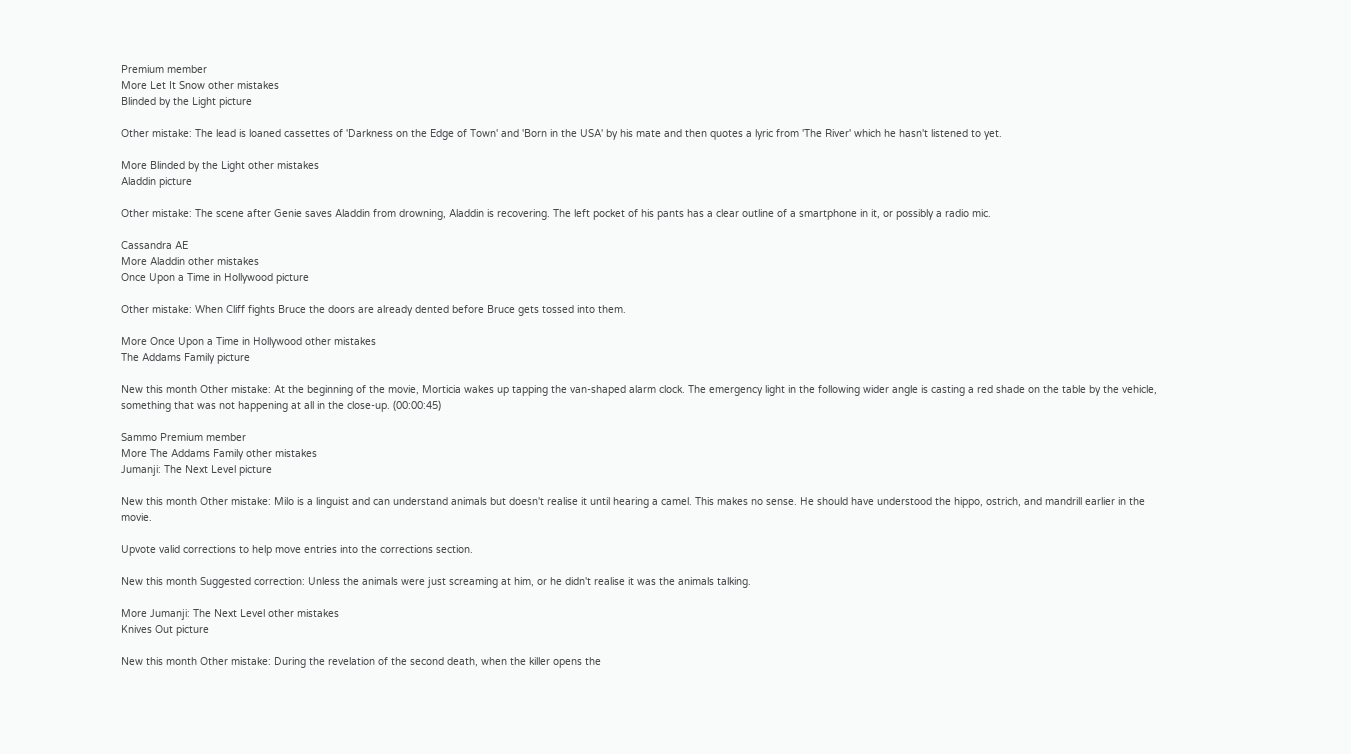Premium member
More Let It Snow other mistakes
Blinded by the Light picture

Other mistake: The lead is loaned cassettes of 'Darkness on the Edge of Town' and 'Born in the USA' by his mate and then quotes a lyric from 'The River' which he hasn't listened to yet.

More Blinded by the Light other mistakes
Aladdin picture

Other mistake: The scene after Genie saves Aladdin from drowning, Aladdin is recovering. The left pocket of his pants has a clear outline of a smartphone in it, or possibly a radio mic.

Cassandra AE
More Aladdin other mistakes
Once Upon a Time in Hollywood picture

Other mistake: When Cliff fights Bruce the doors are already dented before Bruce gets tossed into them.

More Once Upon a Time in Hollywood other mistakes
The Addams Family picture

New this month Other mistake: At the beginning of the movie, Morticia wakes up tapping the van-shaped alarm clock. The emergency light in the following wider angle is casting a red shade on the table by the vehicle, something that was not happening at all in the close-up. (00:00:45)

Sammo Premium member
More The Addams Family other mistakes
Jumanji: The Next Level picture

New this month Other mistake: Milo is a linguist and can understand animals but doesn't realise it until hearing a camel. This makes no sense. He should have understood the hippo, ostrich, and mandrill earlier in the movie.

Upvote valid corrections to help move entries into the corrections section.

New this month Suggested correction: Unless the animals were just screaming at him, or he didn't realise it was the animals talking.

More Jumanji: The Next Level other mistakes
Knives Out picture

New this month Other mistake: During the revelation of the second death, when the killer opens the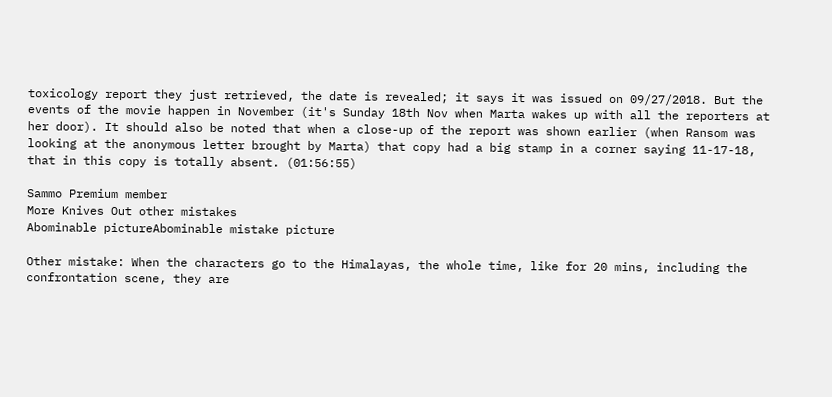toxicology report they just retrieved, the date is revealed; it says it was issued on 09/27/2018. But the events of the movie happen in November (it's Sunday 18th Nov when Marta wakes up with all the reporters at her door). It should also be noted that when a close-up of the report was shown earlier (when Ransom was looking at the anonymous letter brought by Marta) that copy had a big stamp in a corner saying 11-17-18, that in this copy is totally absent. (01:56:55)

Sammo Premium member
More Knives Out other mistakes
Abominable pictureAbominable mistake picture

Other mistake: When the characters go to the Himalayas, the whole time, like for 20 mins, including the confrontation scene, they are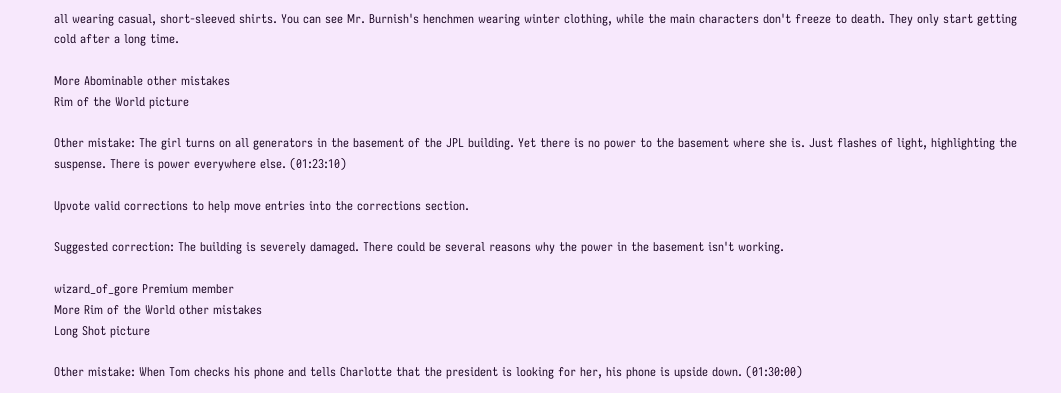all wearing casual, short-sleeved shirts. You can see Mr. Burnish's henchmen wearing winter clothing, while the main characters don't freeze to death. They only start getting cold after a long time.

More Abominable other mistakes
Rim of the World picture

Other mistake: The girl turns on all generators in the basement of the JPL building. Yet there is no power to the basement where she is. Just flashes of light, highlighting the suspense. There is power everywhere else. (01:23:10)

Upvote valid corrections to help move entries into the corrections section.

Suggested correction: The building is severely damaged. There could be several reasons why the power in the basement isn't working.

wizard_of_gore Premium member
More Rim of the World other mistakes
Long Shot picture

Other mistake: When Tom checks his phone and tells Charlotte that the president is looking for her, his phone is upside down. (01:30:00)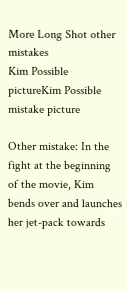More Long Shot other mistakes
Kim Possible pictureKim Possible mistake picture

Other mistake: In the fight at the beginning of the movie, Kim bends over and launches her jet-pack towards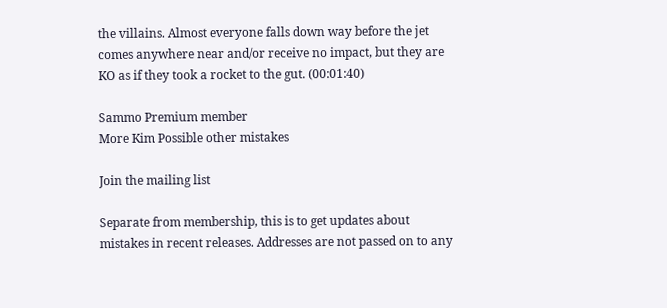the villains. Almost everyone falls down way before the jet comes anywhere near and/or receive no impact, but they are KO as if they took a rocket to the gut. (00:01:40)

Sammo Premium member
More Kim Possible other mistakes

Join the mailing list

Separate from membership, this is to get updates about mistakes in recent releases. Addresses are not passed on to any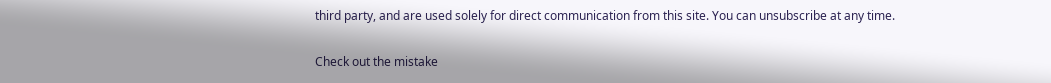third party, and are used solely for direct communication from this site. You can unsubscribe at any time.

Check out the mistake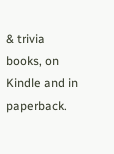& trivia books, on Kindle and in paperback.